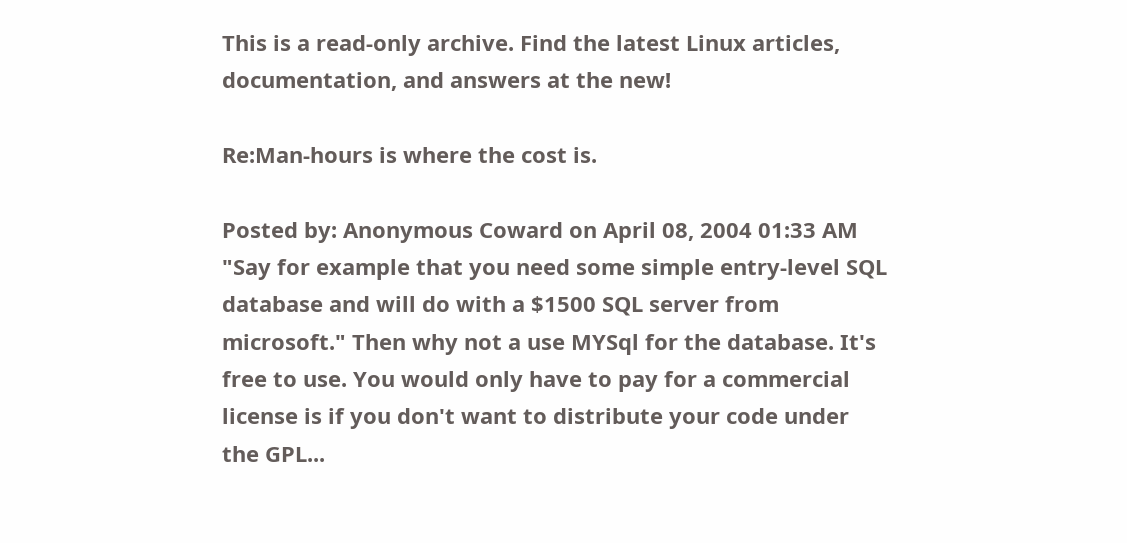This is a read-only archive. Find the latest Linux articles, documentation, and answers at the new!

Re:Man-hours is where the cost is.

Posted by: Anonymous Coward on April 08, 2004 01:33 AM
"Say for example that you need some simple entry-level SQL database and will do with a $1500 SQL server from microsoft." Then why not a use MYSql for the database. It's free to use. You would only have to pay for a commercial license is if you don't want to distribute your code under the GPL...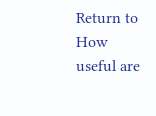Return to How useful are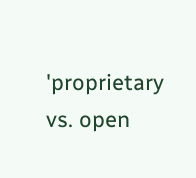'proprietary vs. open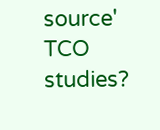source' TCO studies?